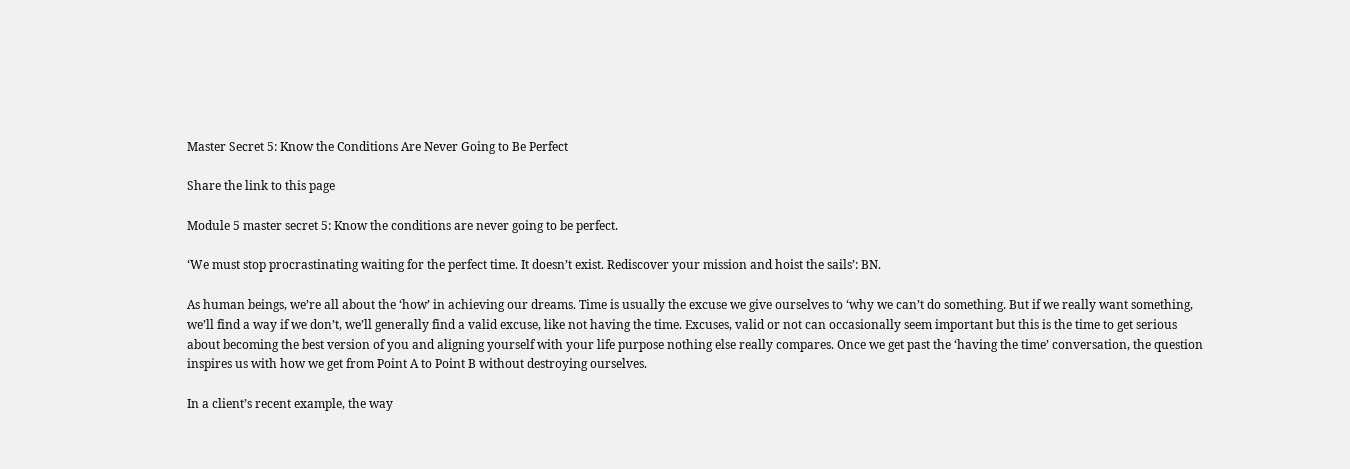Master Secret 5: Know the Conditions Are Never Going to Be Perfect

Share the link to this page

Module 5 master secret 5: Know the conditions are never going to be perfect.

‘We must stop procrastinating waiting for the perfect time. It doesn’t exist. Rediscover your mission and hoist the sails’: BN.

As human beings, we’re all about the ‘how’ in achieving our dreams. Time is usually the excuse we give ourselves to ‘why we can’t do something. But if we really want something, we’ll find a way if we don’t, we’ll generally find a valid excuse, like not having the time. Excuses, valid or not can occasionally seem important but this is the time to get serious about becoming the best version of you and aligning yourself with your life purpose nothing else really compares. Once we get past the ‘having the time’ conversation, the question inspires us with how we get from Point A to Point B without destroying ourselves.

In a client’s recent example, the way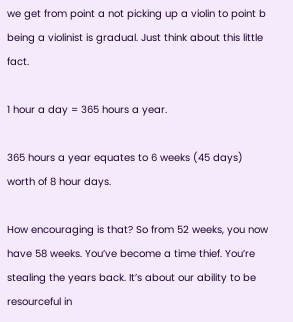we get from point a not picking up a violin to point b being a violinist is gradual. Just think about this little fact.

1 hour a day = 365 hours a year.

365 hours a year equates to 6 weeks (45 days) worth of 8 hour days.

How encouraging is that? So from 52 weeks, you now have 58 weeks. You’ve become a time thief. You’re stealing the years back. It’s about our ability to be resourceful in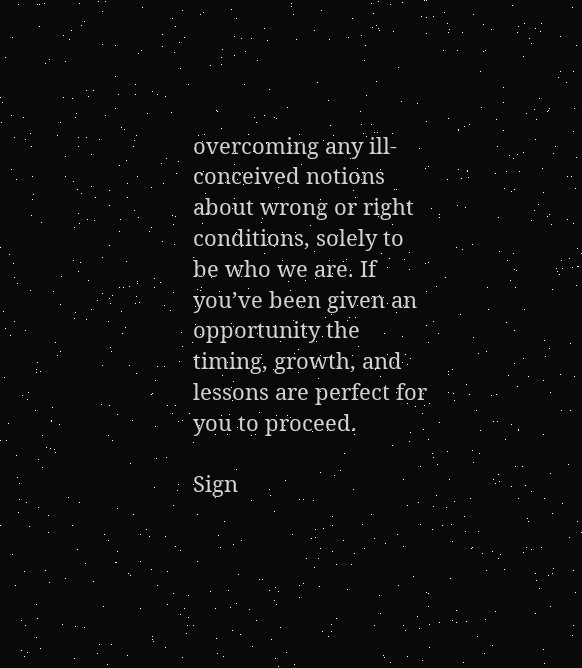overcoming any ill-conceived notions about wrong or right conditions, solely to be who we are. If you’ve been given an opportunity the timing, growth, and lessons are perfect for you to proceed.

Sign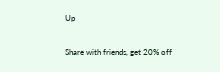Up


Share with friends, get 20% off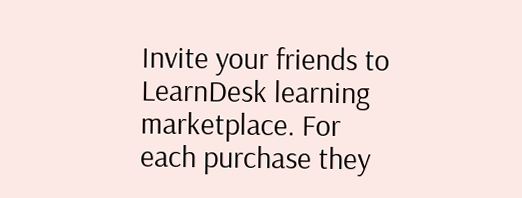Invite your friends to LearnDesk learning marketplace. For each purchase they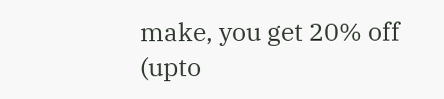make, you get 20% off (upto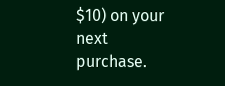$10) on your next purchase.